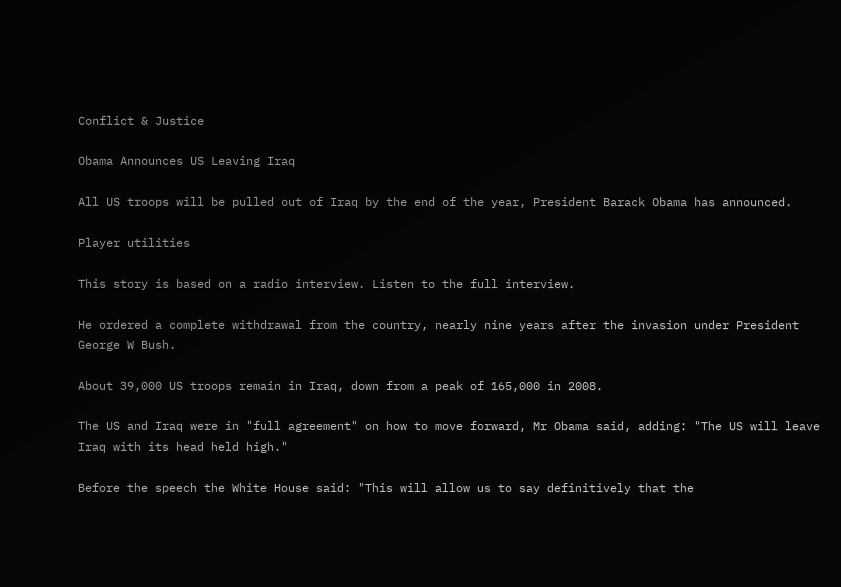Conflict & Justice

Obama Announces US Leaving Iraq

All US troops will be pulled out of Iraq by the end of the year, President Barack Obama has announced.

Player utilities

This story is based on a radio interview. Listen to the full interview.

He ordered a complete withdrawal from the country, nearly nine years after the invasion under President George W Bush.

About 39,000 US troops remain in Iraq, down from a peak of 165,000 in 2008.

The US and Iraq were in "full agreement" on how to move forward, Mr Obama said, adding: "The US will leave Iraq with its head held high."

Before the speech the White House said: "This will allow us to say definitively that the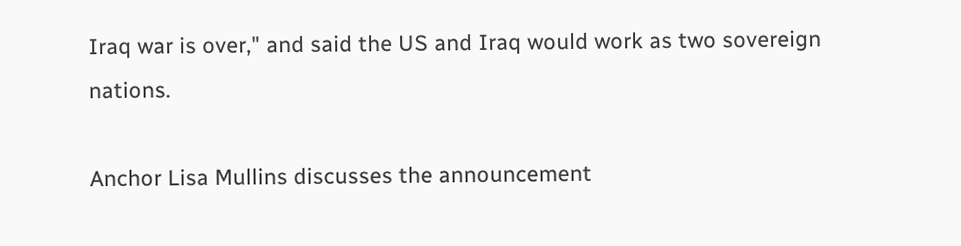Iraq war is over," and said the US and Iraq would work as two sovereign nations.

Anchor Lisa Mullins discusses the announcement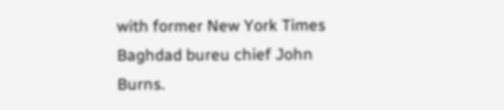with former New York Times Baghdad bureu chief John Burns.